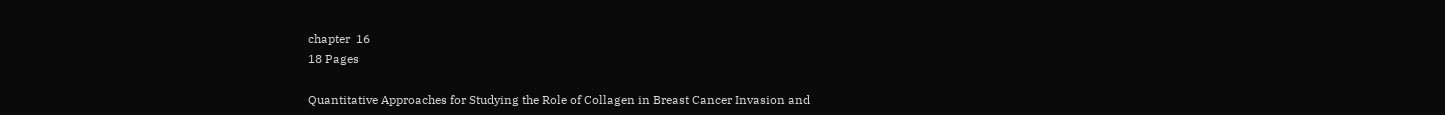chapter  16
18 Pages

Quantitative Approaches for Studying the Role of Collagen in Breast Cancer Invasion and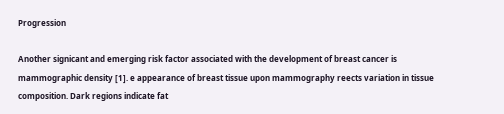Progression

Another signicant and emerging risk factor associated with the development of breast cancer is mammographic density [1]. e appearance of breast tissue upon mammography reects variation in tissue composition. Dark regions indicate fat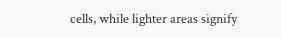cells, while lighter areas signify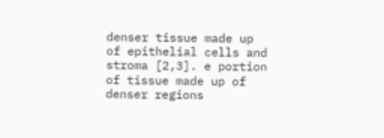denser tissue made up of epithelial cells and stroma [2,3]. e portion of tissue made up of denser regions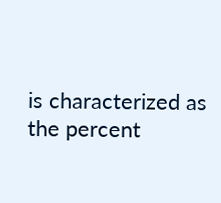is characterized as the percent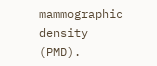mammographic density (PMD).